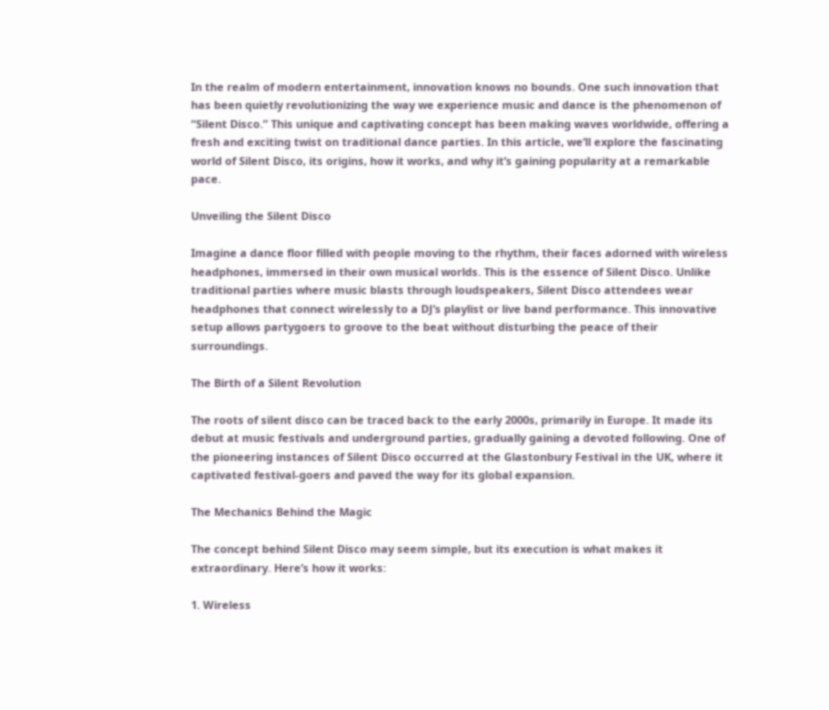In the realm of modern entertainment, innovation knows no bounds. One such innovation that has been quietly revolutionizing the way we experience music and dance is the phenomenon of “Silent Disco.” This unique and captivating concept has been making waves worldwide, offering a fresh and exciting twist on traditional dance parties. In this article, we’ll explore the fascinating world of Silent Disco, its origins, how it works, and why it’s gaining popularity at a remarkable pace.

Unveiling the Silent Disco

Imagine a dance floor filled with people moving to the rhythm, their faces adorned with wireless headphones, immersed in their own musical worlds. This is the essence of Silent Disco. Unlike traditional parties where music blasts through loudspeakers, Silent Disco attendees wear headphones that connect wirelessly to a DJ’s playlist or live band performance. This innovative setup allows partygoers to groove to the beat without disturbing the peace of their surroundings.

The Birth of a Silent Revolution

The roots of silent disco can be traced back to the early 2000s, primarily in Europe. It made its debut at music festivals and underground parties, gradually gaining a devoted following. One of the pioneering instances of Silent Disco occurred at the Glastonbury Festival in the UK, where it captivated festival-goers and paved the way for its global expansion.

The Mechanics Behind the Magic

The concept behind Silent Disco may seem simple, but its execution is what makes it extraordinary. Here’s how it works:

1. Wireless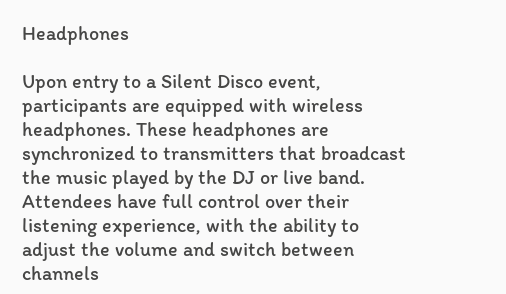Headphones

Upon entry to a Silent Disco event, participants are equipped with wireless headphones. These headphones are synchronized to transmitters that broadcast the music played by the DJ or live band. Attendees have full control over their listening experience, with the ability to adjust the volume and switch between channels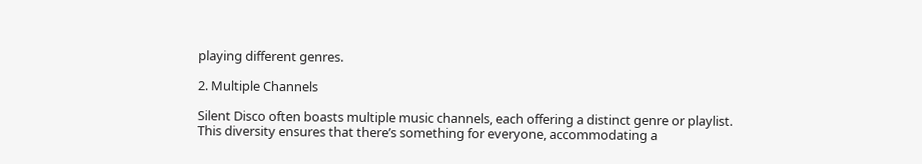playing different genres.

2. Multiple Channels

Silent Disco often boasts multiple music channels, each offering a distinct genre or playlist. This diversity ensures that there’s something for everyone, accommodating a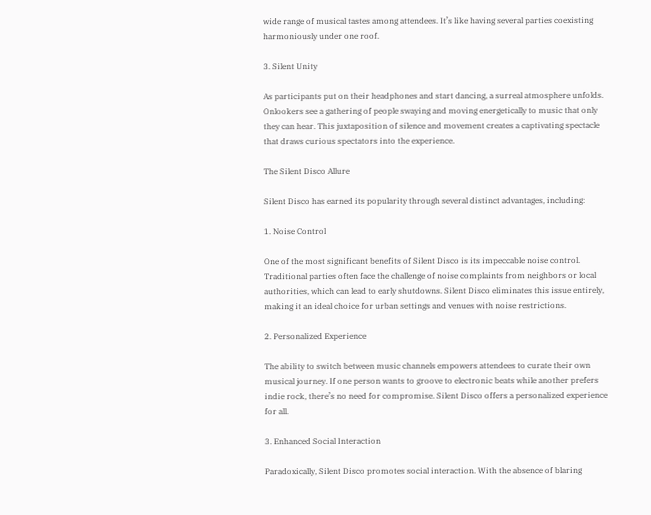wide range of musical tastes among attendees. It’s like having several parties coexisting harmoniously under one roof.

3. Silent Unity

As participants put on their headphones and start dancing, a surreal atmosphere unfolds. Onlookers see a gathering of people swaying and moving energetically to music that only they can hear. This juxtaposition of silence and movement creates a captivating spectacle that draws curious spectators into the experience.

The Silent Disco Allure

Silent Disco has earned its popularity through several distinct advantages, including:

1. Noise Control

One of the most significant benefits of Silent Disco is its impeccable noise control. Traditional parties often face the challenge of noise complaints from neighbors or local authorities, which can lead to early shutdowns. Silent Disco eliminates this issue entirely, making it an ideal choice for urban settings and venues with noise restrictions.

2. Personalized Experience

The ability to switch between music channels empowers attendees to curate their own musical journey. If one person wants to groove to electronic beats while another prefers indie rock, there’s no need for compromise. Silent Disco offers a personalized experience for all.

3. Enhanced Social Interaction

Paradoxically, Silent Disco promotes social interaction. With the absence of blaring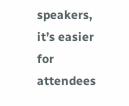speakers, it’s easier for attendees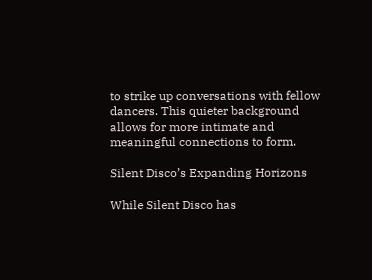to strike up conversations with fellow dancers. This quieter background allows for more intimate and meaningful connections to form.

Silent Disco’s Expanding Horizons

While Silent Disco has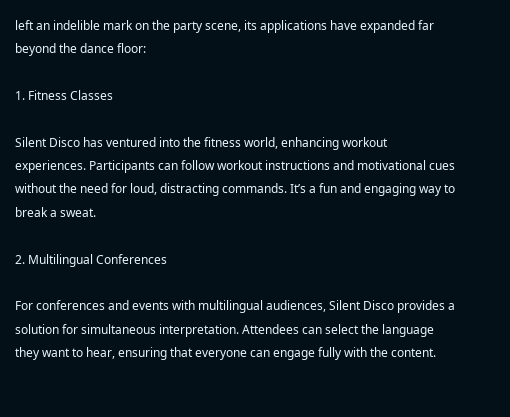left an indelible mark on the party scene, its applications have expanded far beyond the dance floor:

1. Fitness Classes

Silent Disco has ventured into the fitness world, enhancing workout experiences. Participants can follow workout instructions and motivational cues without the need for loud, distracting commands. It’s a fun and engaging way to break a sweat.

2. Multilingual Conferences

For conferences and events with multilingual audiences, Silent Disco provides a solution for simultaneous interpretation. Attendees can select the language they want to hear, ensuring that everyone can engage fully with the content.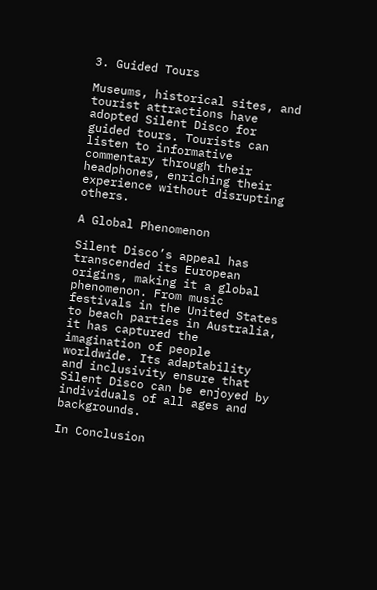3. Guided Tours

Museums, historical sites, and tourist attractions have adopted Silent Disco for guided tours. Tourists can listen to informative commentary through their headphones, enriching their experience without disrupting others.

A Global Phenomenon

Silent Disco’s appeal has transcended its European origins, making it a global phenomenon. From music festivals in the United States to beach parties in Australia, it has captured the imagination of people worldwide. Its adaptability and inclusivity ensure that Silent Disco can be enjoyed by individuals of all ages and backgrounds.

In Conclusion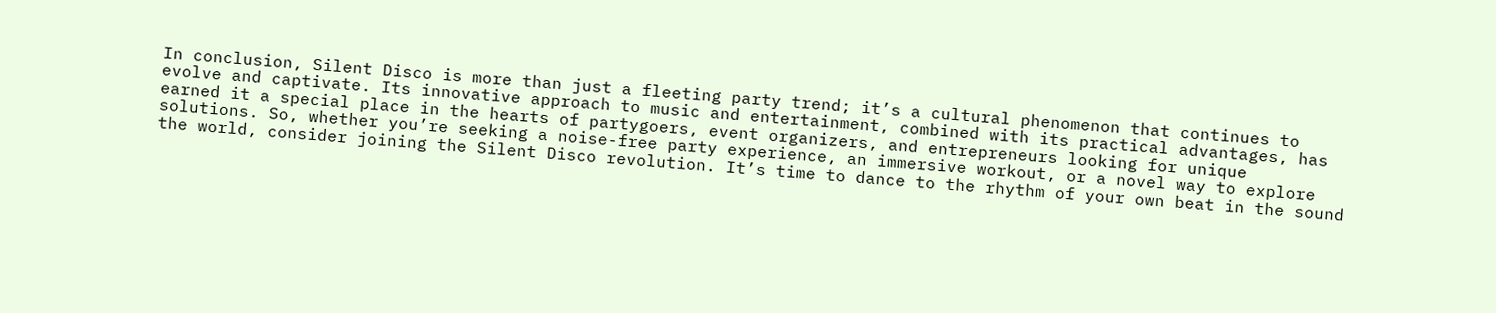In conclusion, Silent Disco is more than just a fleeting party trend; it’s a cultural phenomenon that continues to evolve and captivate. Its innovative approach to music and entertainment, combined with its practical advantages, has earned it a special place in the hearts of partygoers, event organizers, and entrepreneurs looking for unique solutions. So, whether you’re seeking a noise-free party experience, an immersive workout, or a novel way to explore the world, consider joining the Silent Disco revolution. It’s time to dance to the rhythm of your own beat in the sound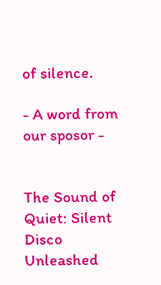of silence.

- A word from our sposor -


The Sound of Quiet: Silent Disco Unleashed